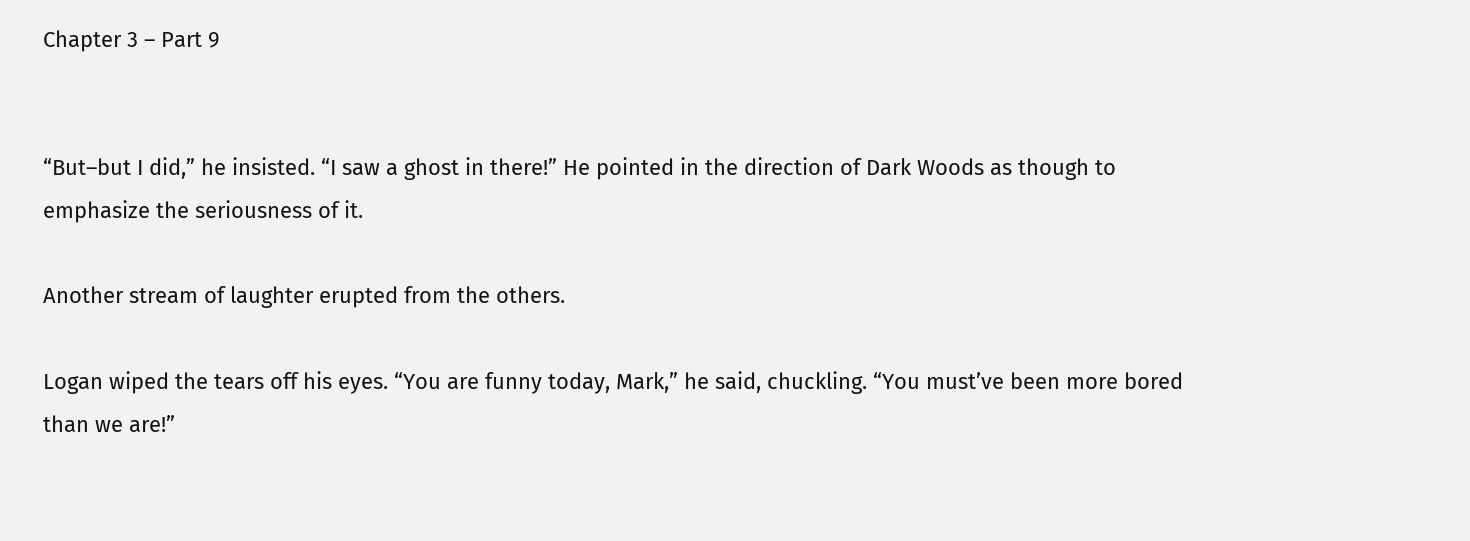Chapter 3 – Part 9


“But–but I did,” he insisted. “I saw a ghost in there!” He pointed in the direction of Dark Woods as though to emphasize the seriousness of it.

Another stream of laughter erupted from the others.

Logan wiped the tears off his eyes. “You are funny today, Mark,” he said, chuckling. “You must’ve been more bored than we are!”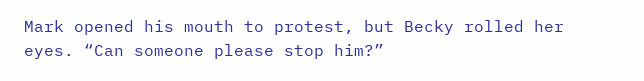Mark opened his mouth to protest, but Becky rolled her eyes. “Can someone please stop him?”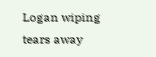Logan wiping tears away